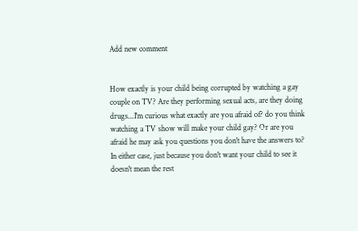Add new comment


How exactly is your child being corrupted by watching a gay couple on TV? Are they performing sexual acts, are they doing drugs...I'm curious what exactly are you afraid of? do you think watching a TV show will make your child gay? Or are you afraid he may ask you questions you don't have the answers to? In either case, just because you don't want your child to see it doesn't mean the rest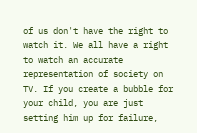of us don't have the right to watch it. We all have a right to watch an accurate representation of society on TV. If you create a bubble for your child, you are just setting him up for failure,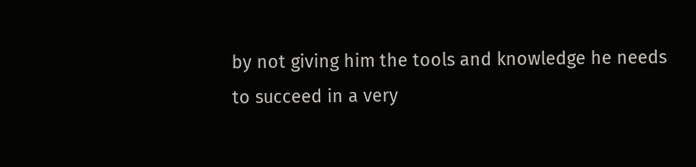by not giving him the tools and knowledge he needs to succeed in a very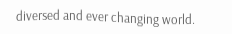diversed and ever changing world.